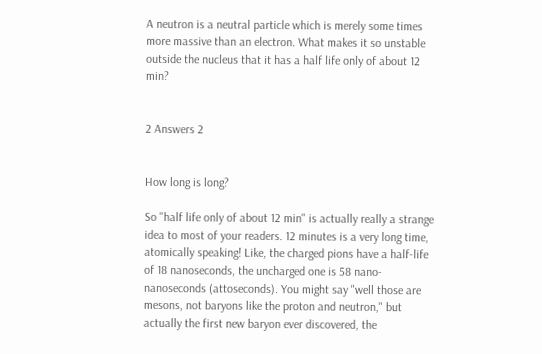A neutron is a neutral particle which is merely some times more massive than an electron. What makes it so unstable outside the nucleus that it has a half life only of about 12 min?


2 Answers 2


How long is long?

So "half life only of about 12 min" is actually really a strange idea to most of your readers. 12 minutes is a very long time, atomically speaking! Like, the charged pions have a half-life of 18 nanoseconds, the uncharged one is 58 nano-nanoseconds (attoseconds). You might say "well those are mesons, not baryons like the proton and neutron," but actually the first new baryon ever discovered, the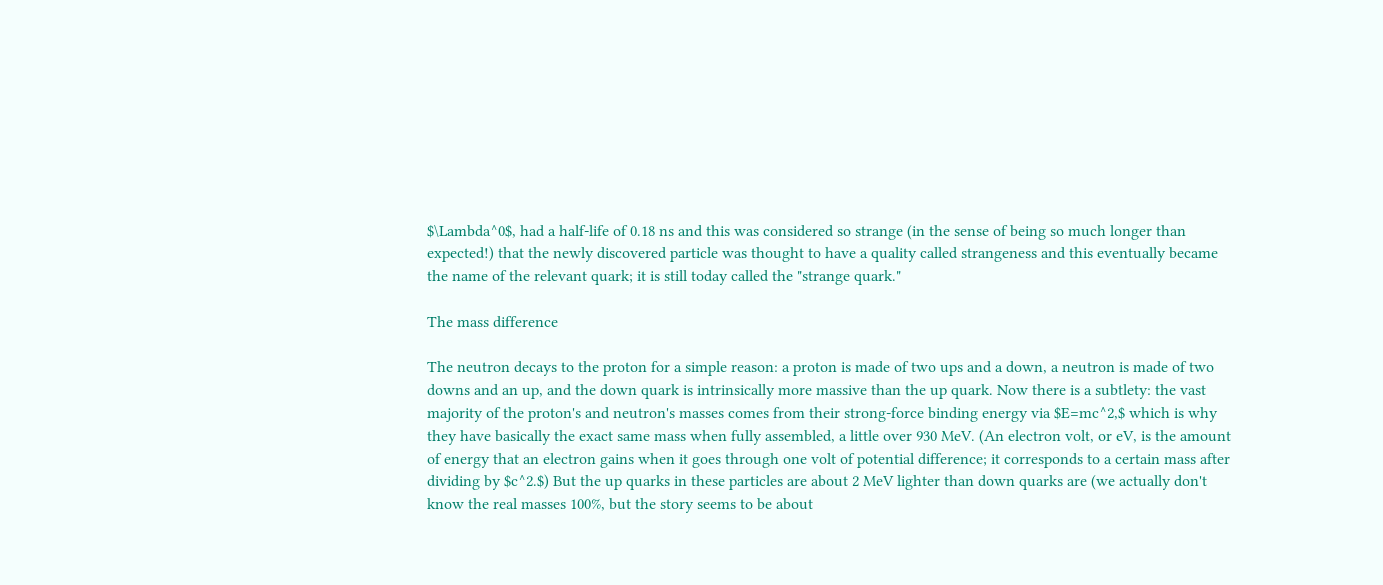$\Lambda^0$, had a half-life of 0.18 ns and this was considered so strange (in the sense of being so much longer than expected!) that the newly discovered particle was thought to have a quality called strangeness and this eventually became the name of the relevant quark; it is still today called the "strange quark."

The mass difference

The neutron decays to the proton for a simple reason: a proton is made of two ups and a down, a neutron is made of two downs and an up, and the down quark is intrinsically more massive than the up quark. Now there is a subtlety: the vast majority of the proton's and neutron's masses comes from their strong-force binding energy via $E=mc^2,$ which is why they have basically the exact same mass when fully assembled, a little over 930 MeV. (An electron volt, or eV, is the amount of energy that an electron gains when it goes through one volt of potential difference; it corresponds to a certain mass after dividing by $c^2.$) But the up quarks in these particles are about 2 MeV lighter than down quarks are (we actually don't know the real masses 100%, but the story seems to be about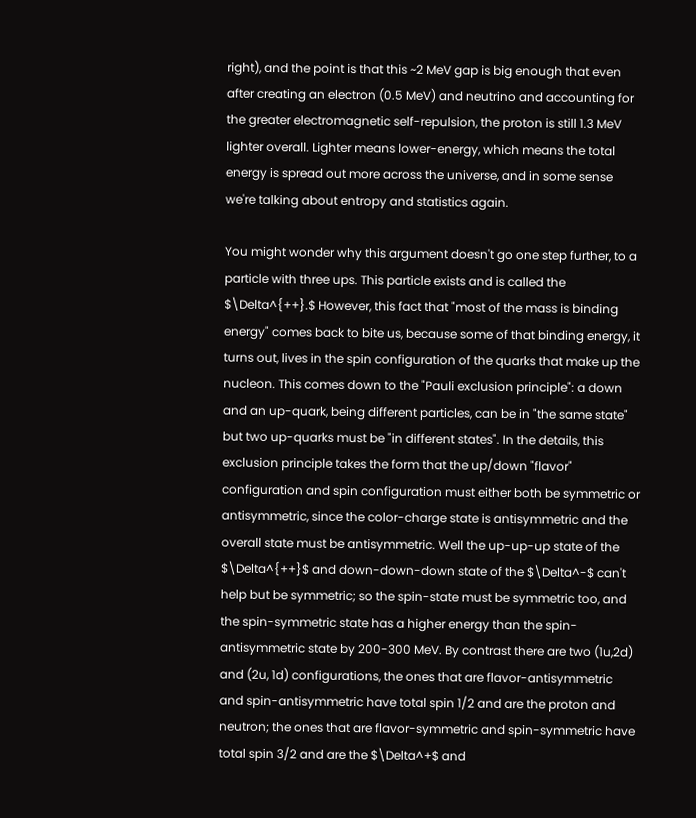right), and the point is that this ~2 MeV gap is big enough that even after creating an electron (0.5 MeV) and neutrino and accounting for the greater electromagnetic self-repulsion, the proton is still 1.3 MeV lighter overall. Lighter means lower-energy, which means the total energy is spread out more across the universe, and in some sense we're talking about entropy and statistics again.

You might wonder why this argument doesn't go one step further, to a particle with three ups. This particle exists and is called the $\Delta^{++}.$ However, this fact that "most of the mass is binding energy" comes back to bite us, because some of that binding energy, it turns out, lives in the spin configuration of the quarks that make up the nucleon. This comes down to the "Pauli exclusion principle": a down and an up-quark, being different particles, can be in "the same state" but two up-quarks must be "in different states". In the details, this exclusion principle takes the form that the up/down "flavor" configuration and spin configuration must either both be symmetric or antisymmetric, since the color-charge state is antisymmetric and the overall state must be antisymmetric. Well the up-up-up state of the $\Delta^{++}$ and down-down-down state of the $\Delta^-$ can't help but be symmetric; so the spin-state must be symmetric too, and the spin-symmetric state has a higher energy than the spin-antisymmetric state by 200-300 MeV. By contrast there are two (1u,2d) and (2u, 1d) configurations, the ones that are flavor-antisymmetric and spin-antisymmetric have total spin 1/2 and are the proton and neutron; the ones that are flavor-symmetric and spin-symmetric have total spin 3/2 and are the $\Delta^+$ and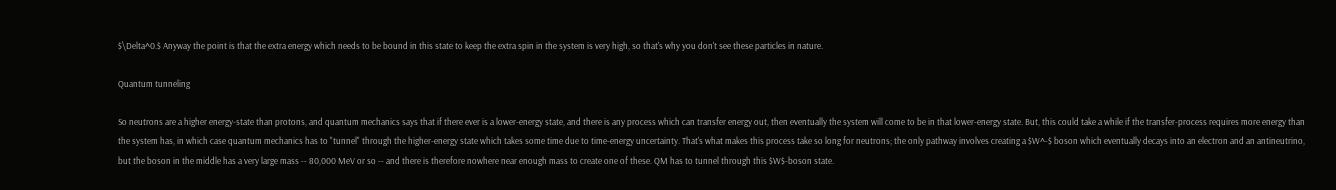$\Delta^0.$ Anyway the point is that the extra energy which needs to be bound in this state to keep the extra spin in the system is very high, so that's why you don't see these particles in nature.

Quantum tunneling

So neutrons are a higher energy-state than protons, and quantum mechanics says that if there ever is a lower-energy state, and there is any process which can transfer energy out, then eventually the system will come to be in that lower-energy state. But, this could take a while if the transfer-process requires more energy than the system has, in which case quantum mechanics has to "tunnel" through the higher-energy state which takes some time due to time-energy uncertainty. That's what makes this process take so long for neutrons; the only pathway involves creating a $W^-$ boson which eventually decays into an electron and an antineutrino, but the boson in the middle has a very large mass -- 80,000 MeV or so -- and there is therefore nowhere near enough mass to create one of these. QM has to tunnel through this $W$-boson state.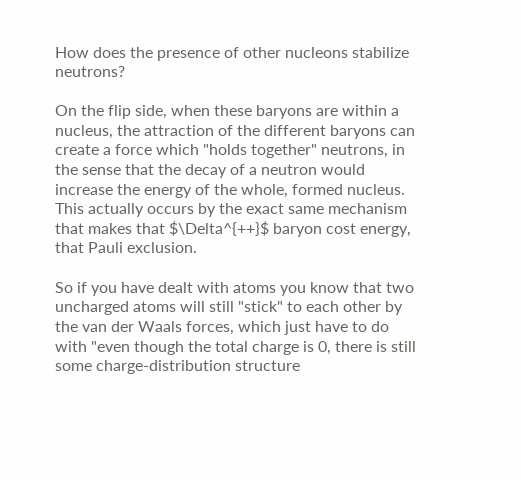How does the presence of other nucleons stabilize neutrons?

On the flip side, when these baryons are within a nucleus, the attraction of the different baryons can create a force which "holds together" neutrons, in the sense that the decay of a neutron would increase the energy of the whole, formed nucleus. This actually occurs by the exact same mechanism that makes that $\Delta^{++}$ baryon cost energy, that Pauli exclusion.

So if you have dealt with atoms you know that two uncharged atoms will still "stick" to each other by the van der Waals forces, which just have to do with "even though the total charge is 0, there is still some charge-distribution structure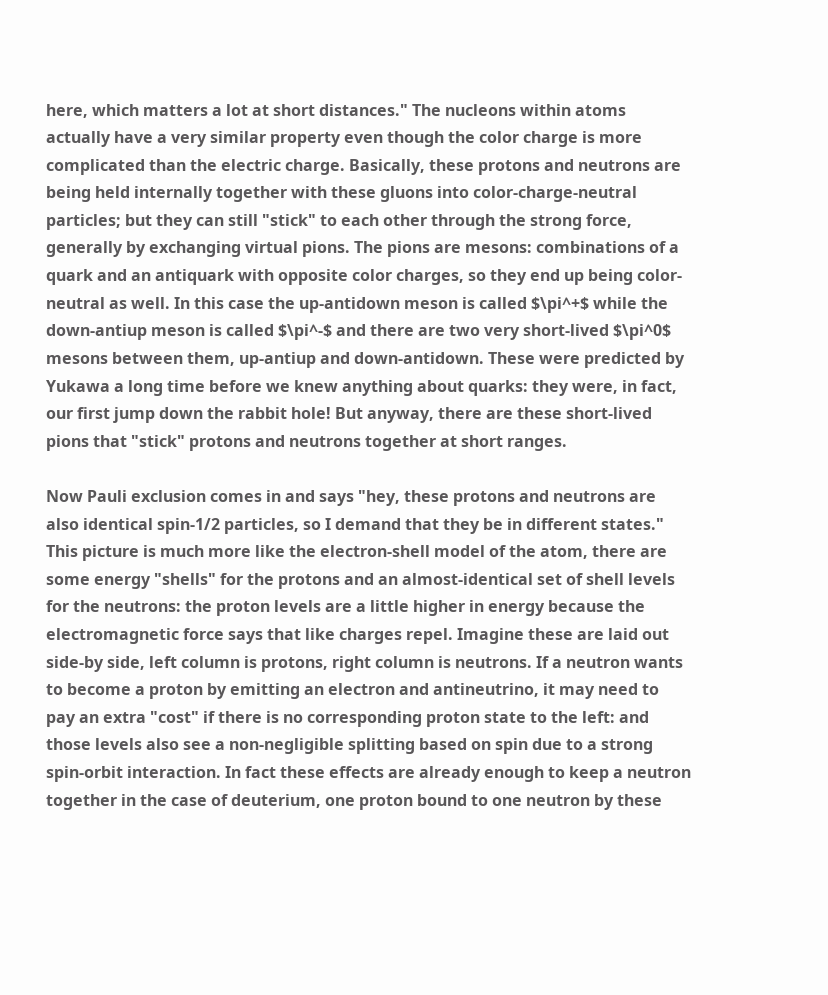here, which matters a lot at short distances." The nucleons within atoms actually have a very similar property even though the color charge is more complicated than the electric charge. Basically, these protons and neutrons are being held internally together with these gluons into color-charge-neutral particles; but they can still "stick" to each other through the strong force, generally by exchanging virtual pions. The pions are mesons: combinations of a quark and an antiquark with opposite color charges, so they end up being color-neutral as well. In this case the up-antidown meson is called $\pi^+$ while the down-antiup meson is called $\pi^-$ and there are two very short-lived $\pi^0$ mesons between them, up-antiup and down-antidown. These were predicted by Yukawa a long time before we knew anything about quarks: they were, in fact, our first jump down the rabbit hole! But anyway, there are these short-lived pions that "stick" protons and neutrons together at short ranges.

Now Pauli exclusion comes in and says "hey, these protons and neutrons are also identical spin-1/2 particles, so I demand that they be in different states." This picture is much more like the electron-shell model of the atom, there are some energy "shells" for the protons and an almost-identical set of shell levels for the neutrons: the proton levels are a little higher in energy because the electromagnetic force says that like charges repel. Imagine these are laid out side-by side, left column is protons, right column is neutrons. If a neutron wants to become a proton by emitting an electron and antineutrino, it may need to pay an extra "cost" if there is no corresponding proton state to the left: and those levels also see a non-negligible splitting based on spin due to a strong spin-orbit interaction. In fact these effects are already enough to keep a neutron together in the case of deuterium, one proton bound to one neutron by these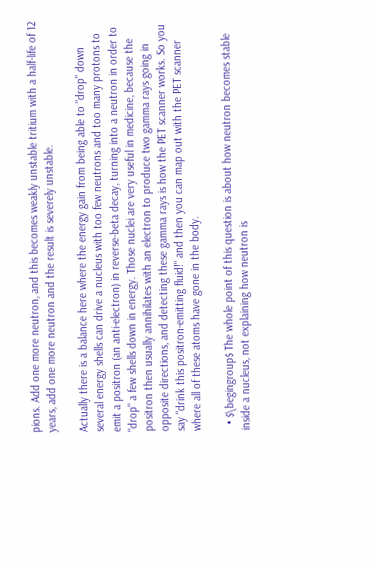pions. Add one more neutron, and this becomes weakly unstable tritium with a half-life of 12 years, add one more neutron and the result is severely unstable.

Actually there is a balance here where the energy gain from being able to "drop" down several energy shells can drive a nucleus with too few neutrons and too many protons to emit a positron (an anti-electron) in reverse-beta decay, turning into a neutron in order to "drop" a few shells down in energy. Those nuclei are very useful in medicine, because the positron then usually annihilates with an electron to produce two gamma rays going in opposite directions, and detecting these gamma rays is how the PET scanner works. So you say "drink this positron-emitting fluid!" and then you can map out with the PET scanner where all of these atoms have gone in the body.

  • $\begingroup$ The whole point of this question is about how neutron becomes stable inside a nucleus, not explaining how neutron is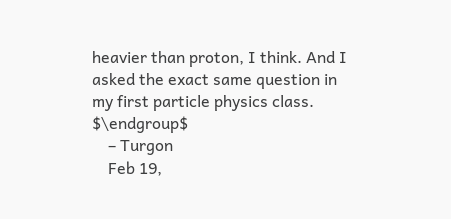heavier than proton, I think. And I asked the exact same question in my first particle physics class. $\endgroup$
    – Turgon
    Feb 19,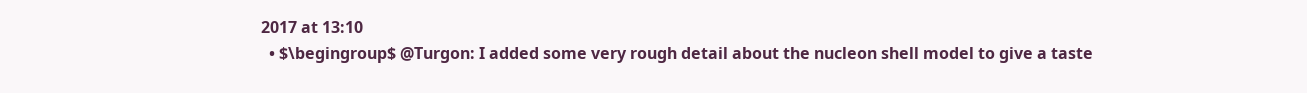2017 at 13:10
  • $\begingroup$ @Turgon: I added some very rough detail about the nucleon shell model to give a taste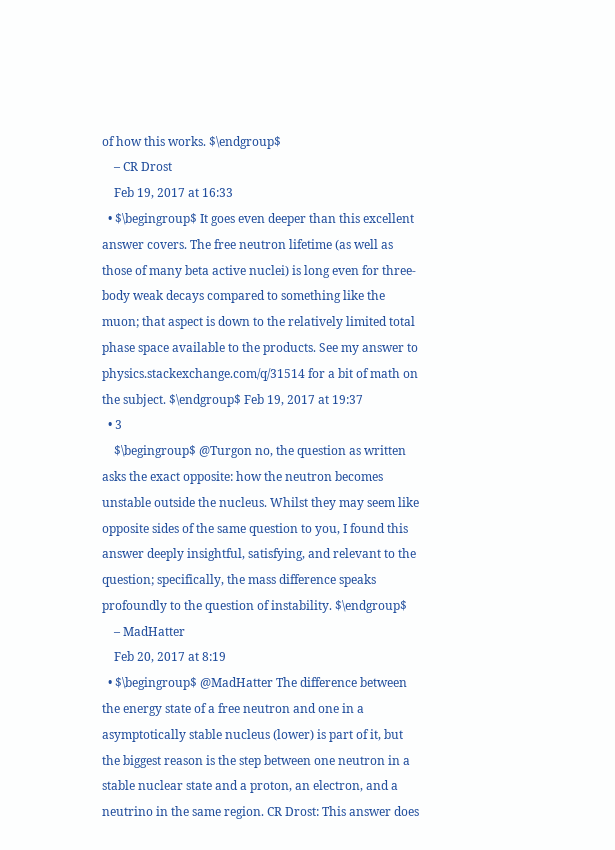of how this works. $\endgroup$
    – CR Drost
    Feb 19, 2017 at 16:33
  • $\begingroup$ It goes even deeper than this excellent answer covers. The free neutron lifetime (as well as those of many beta active nuclei) is long even for three-body weak decays compared to something like the muon; that aspect is down to the relatively limited total phase space available to the products. See my answer to physics.stackexchange.com/q/31514 for a bit of math on the subject. $\endgroup$ Feb 19, 2017 at 19:37
  • 3
    $\begingroup$ @Turgon no, the question as written asks the exact opposite: how the neutron becomes unstable outside the nucleus. Whilst they may seem like opposite sides of the same question to you, I found this answer deeply insightful, satisfying, and relevant to the question; specifically, the mass difference speaks profoundly to the question of instability. $\endgroup$
    – MadHatter
    Feb 20, 2017 at 8:19
  • $\begingroup$ @MadHatter The difference between the energy state of a free neutron and one in a asymptotically stable nucleus (lower) is part of it, but the biggest reason is the step between one neutron in a stable nuclear state and a proton, an electron, and a neutrino in the same region. CR Drost: This answer does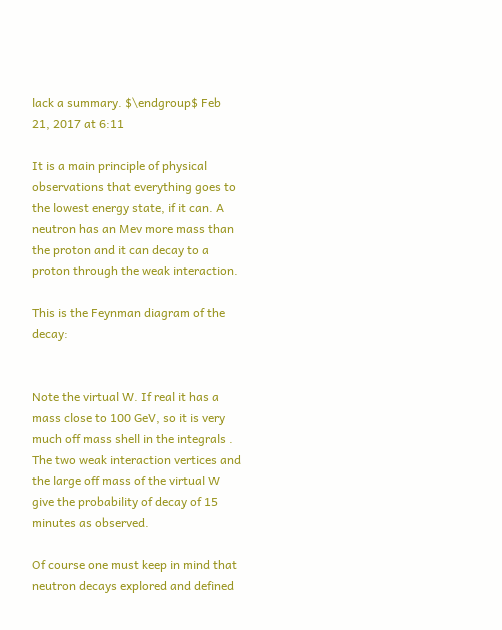lack a summary. $\endgroup$ Feb 21, 2017 at 6:11

It is a main principle of physical observations that everything goes to the lowest energy state, if it can. A neutron has an Mev more mass than the proton and it can decay to a proton through the weak interaction.

This is the Feynman diagram of the decay:


Note the virtual W. If real it has a mass close to 100 GeV, so it is very much off mass shell in the integrals . The two weak interaction vertices and the large off mass of the virtual W give the probability of decay of 15 minutes as observed.

Of course one must keep in mind that neutron decays explored and defined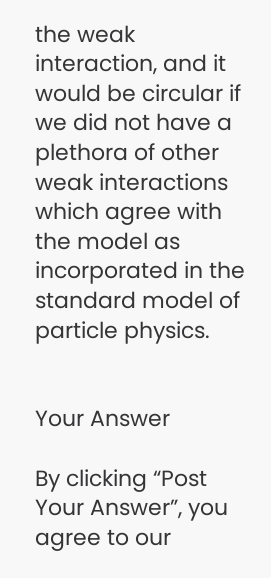the weak interaction, and it would be circular if we did not have a plethora of other weak interactions which agree with the model as incorporated in the standard model of particle physics.


Your Answer

By clicking “Post Your Answer”, you agree to our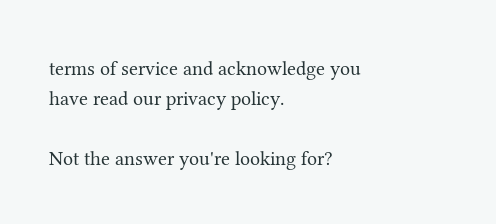terms of service and acknowledge you have read our privacy policy.

Not the answer you're looking for?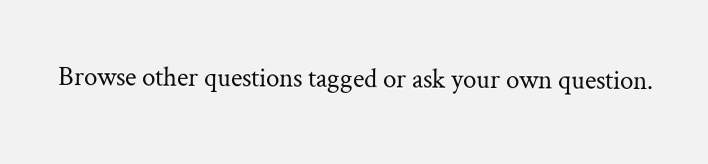Browse other questions tagged or ask your own question.